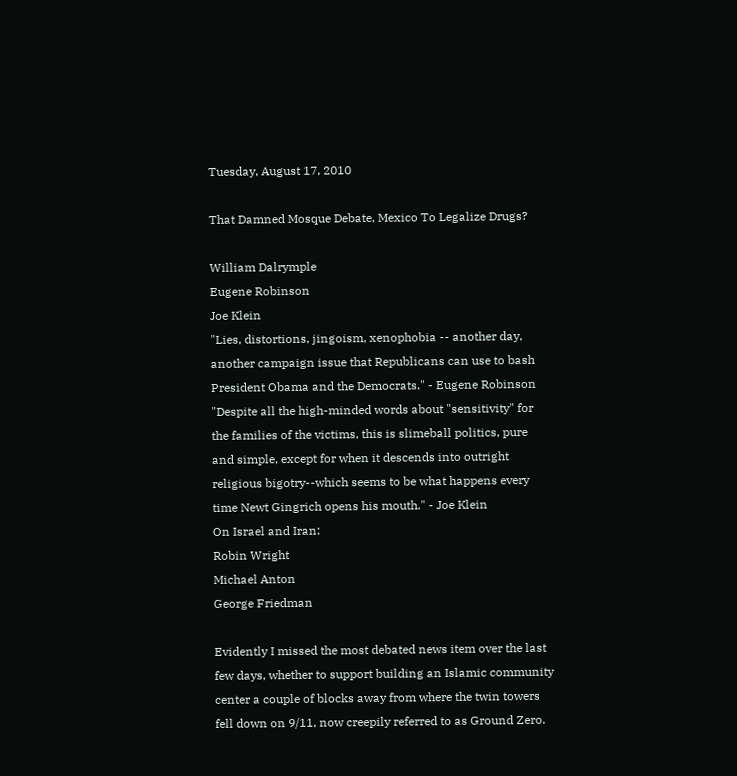Tuesday, August 17, 2010

That Damned Mosque Debate, Mexico To Legalize Drugs?

William Dalrymple
Eugene Robinson
Joe Klein
"Lies, distortions, jingoism, xenophobia -- another day, another campaign issue that Republicans can use to bash President Obama and the Democrats." - Eugene Robinson
"Despite all the high-minded words about "sensitivity" for the families of the victims, this is slimeball politics, pure and simple, except for when it descends into outright religious bigotry--which seems to be what happens every time Newt Gingrich opens his mouth." - Joe Klein
On Israel and Iran:
Robin Wright
Michael Anton
George Friedman

Evidently I missed the most debated news item over the last few days, whether to support building an Islamic community center a couple of blocks away from where the twin towers fell down on 9/11, now creepily referred to as Ground Zero.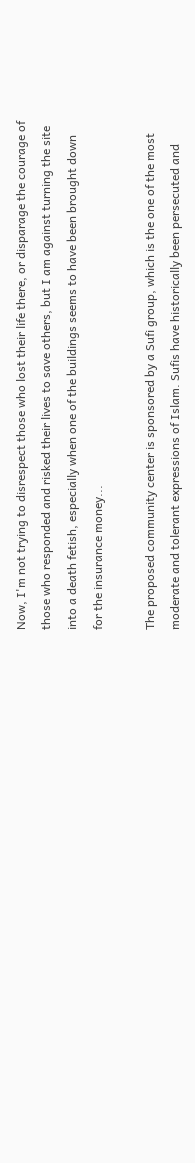Now, I'm not trying to disrespect those who lost their life there, or disparage the courage of those who responded and risked their lives to save others, but I am against turning the site into a death fetish, especially when one of the buildings seems to have been brought down for the insurance money...

The proposed community center is sponsored by a Sufi group, which is the one of the most moderate and tolerant expressions of Islam. Sufis have historically been persecuted and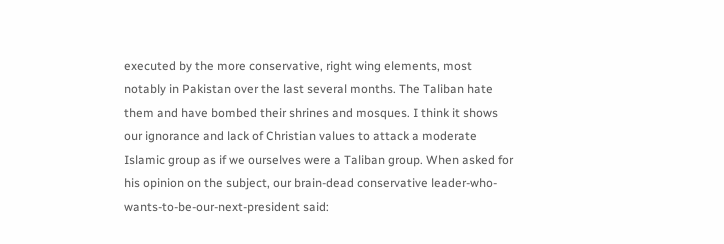executed by the more conservative, right wing elements, most notably in Pakistan over the last several months. The Taliban hate them and have bombed their shrines and mosques. I think it shows our ignorance and lack of Christian values to attack a moderate Islamic group as if we ourselves were a Taliban group. When asked for his opinion on the subject, our brain-dead conservative leader-who-wants-to-be-our-next-president said: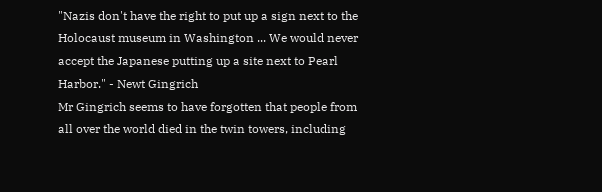"Nazis don't have the right to put up a sign next to the Holocaust museum in Washington ... We would never accept the Japanese putting up a site next to Pearl Harbor." - Newt Gingrich
Mr Gingrich seems to have forgotten that people from all over the world died in the twin towers, including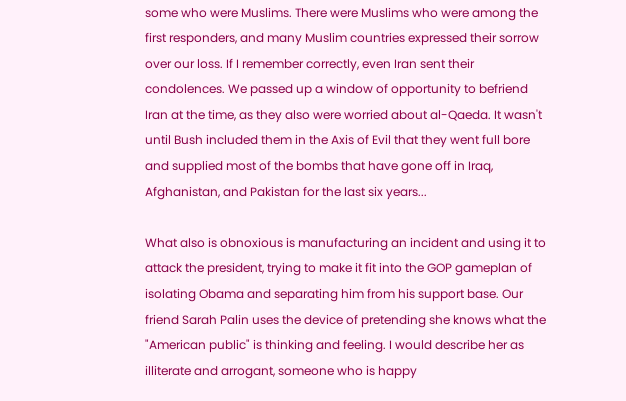some who were Muslims. There were Muslims who were among the first responders, and many Muslim countries expressed their sorrow over our loss. If I remember correctly, even Iran sent their condolences. We passed up a window of opportunity to befriend Iran at the time, as they also were worried about al-Qaeda. It wasn't until Bush included them in the Axis of Evil that they went full bore and supplied most of the bombs that have gone off in Iraq, Afghanistan, and Pakistan for the last six years...

What also is obnoxious is manufacturing an incident and using it to attack the president, trying to make it fit into the GOP gameplan of isolating Obama and separating him from his support base. Our friend Sarah Palin uses the device of pretending she knows what the "American public" is thinking and feeling. I would describe her as illiterate and arrogant, someone who is happy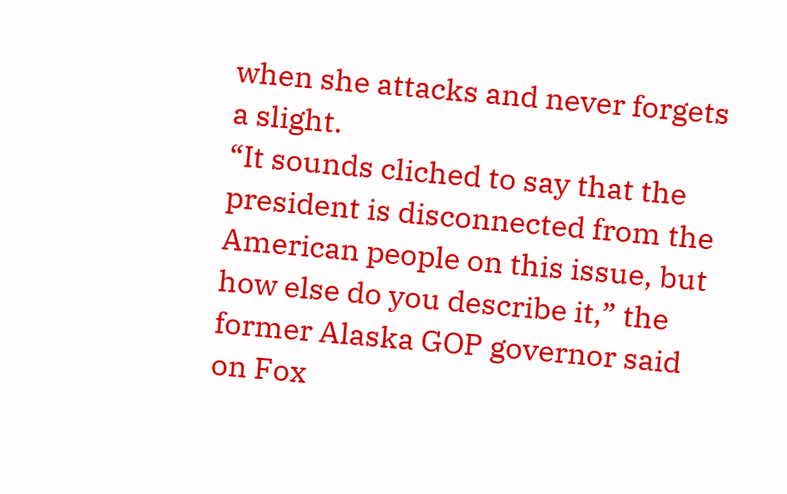when she attacks and never forgets a slight.
“It sounds cliched to say that the president is disconnected from the American people on this issue, but how else do you describe it,” the former Alaska GOP governor said on Fox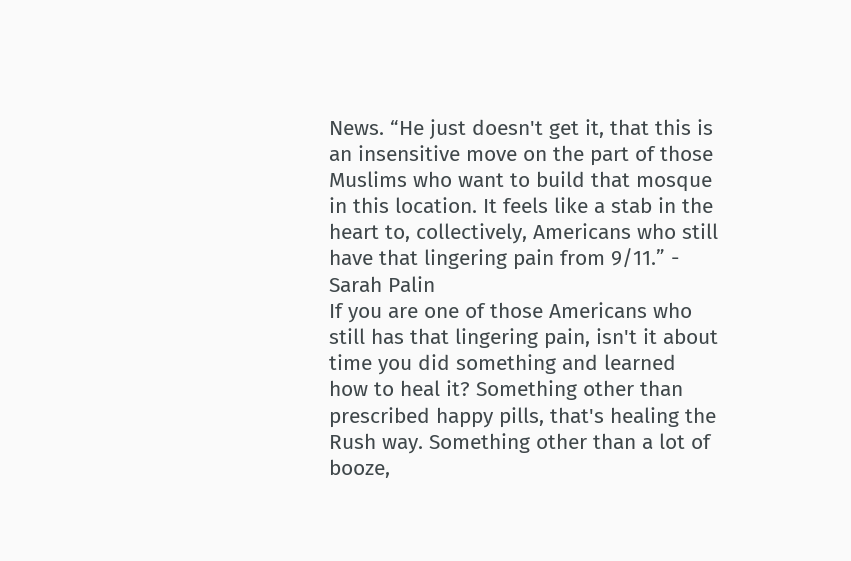News. “He just doesn't get it, that this is an insensitive move on the part of those Muslims who want to build that mosque in this location. It feels like a stab in the heart to, collectively, Americans who still have that lingering pain from 9/11.” - Sarah Palin
If you are one of those Americans who still has that lingering pain, isn't it about time you did something and learned how to heal it? Something other than prescribed happy pills, that's healing the Rush way. Something other than a lot of booze,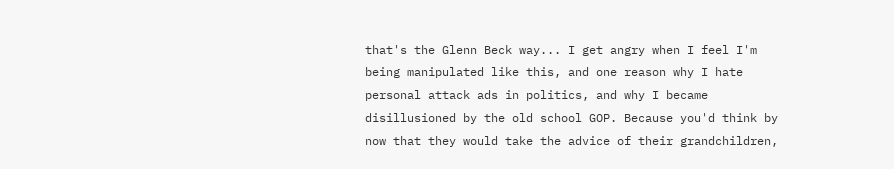that's the Glenn Beck way... I get angry when I feel I'm being manipulated like this, and one reason why I hate personal attack ads in politics, and why I became disillusioned by the old school GOP. Because you'd think by now that they would take the advice of their grandchildren,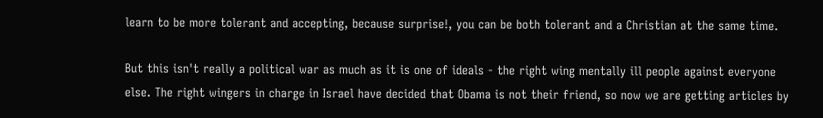learn to be more tolerant and accepting, because surprise!, you can be both tolerant and a Christian at the same time.

But this isn't really a political war as much as it is one of ideals - the right wing mentally ill people against everyone else. The right wingers in charge in Israel have decided that Obama is not their friend, so now we are getting articles by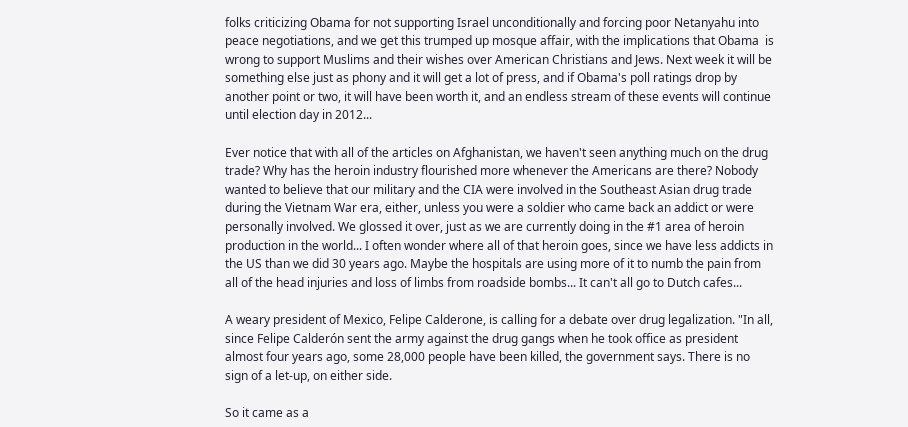folks criticizing Obama for not supporting Israel unconditionally and forcing poor Netanyahu into peace negotiations, and we get this trumped up mosque affair, with the implications that Obama  is wrong to support Muslims and their wishes over American Christians and Jews. Next week it will be something else just as phony and it will get a lot of press, and if Obama's poll ratings drop by another point or two, it will have been worth it, and an endless stream of these events will continue until election day in 2012...

Ever notice that with all of the articles on Afghanistan, we haven't seen anything much on the drug trade? Why has the heroin industry flourished more whenever the Americans are there? Nobody wanted to believe that our military and the CIA were involved in the Southeast Asian drug trade during the Vietnam War era, either, unless you were a soldier who came back an addict or were personally involved. We glossed it over, just as we are currently doing in the #1 area of heroin production in the world... I often wonder where all of that heroin goes, since we have less addicts in the US than we did 30 years ago. Maybe the hospitals are using more of it to numb the pain from all of the head injuries and loss of limbs from roadside bombs... It can't all go to Dutch cafes...

A weary president of Mexico, Felipe Calderone, is calling for a debate over drug legalization. "In all, since Felipe Calderón sent the army against the drug gangs when he took office as president almost four years ago, some 28,000 people have been killed, the government says. There is no sign of a let-up, on either side.

So it came as a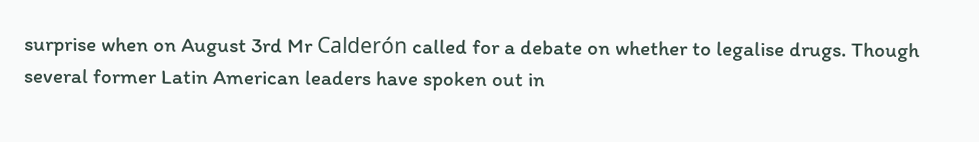surprise when on August 3rd Mr Calderón called for a debate on whether to legalise drugs. Though several former Latin American leaders have spoken out in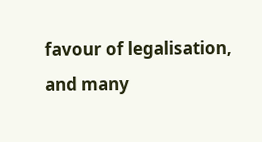favour of legalisation, and many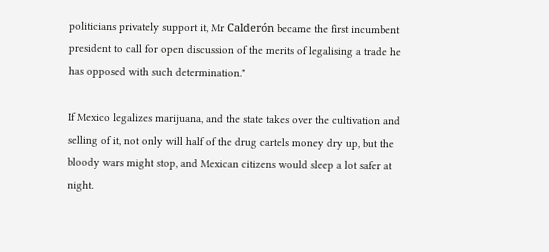politicians privately support it, Mr Calderón became the first incumbent president to call for open discussion of the merits of legalising a trade he has opposed with such determination."

If Mexico legalizes marijuana, and the state takes over the cultivation and selling of it, not only will half of the drug cartels money dry up, but the bloody wars might stop, and Mexican citizens would sleep a lot safer at night.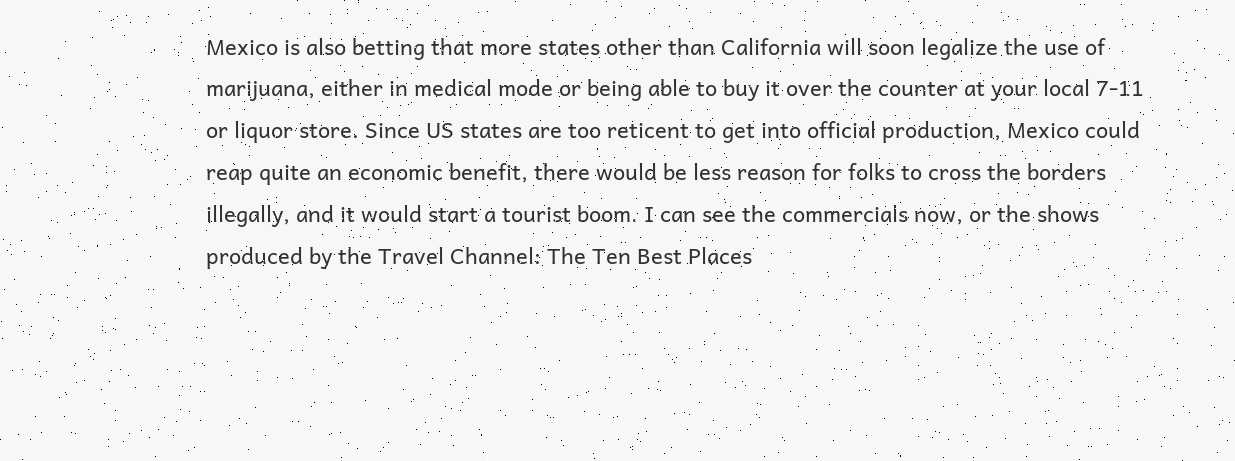Mexico is also betting that more states other than California will soon legalize the use of marijuana, either in medical mode or being able to buy it over the counter at your local 7-11 or liquor store. Since US states are too reticent to get into official production, Mexico could reap quite an economic benefit, there would be less reason for folks to cross the borders illegally, and it would start a tourist boom. I can see the commercials now, or the shows produced by the Travel Channel: The Ten Best Places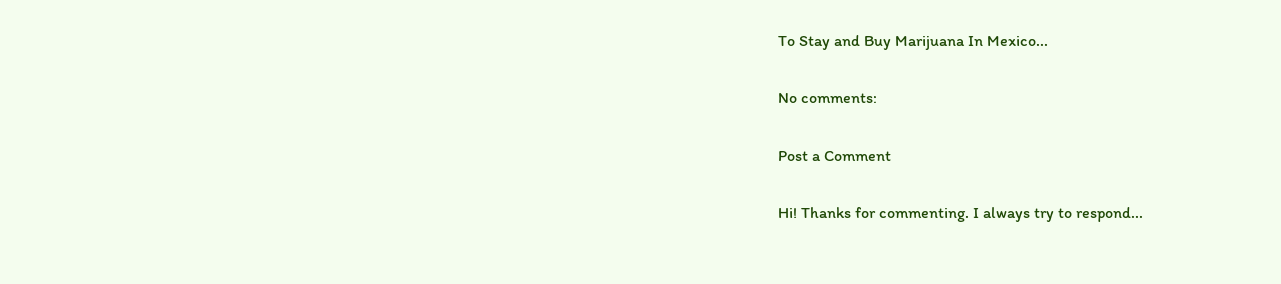To Stay and Buy Marijuana In Mexico...

No comments:

Post a Comment

Hi! Thanks for commenting. I always try to respond...